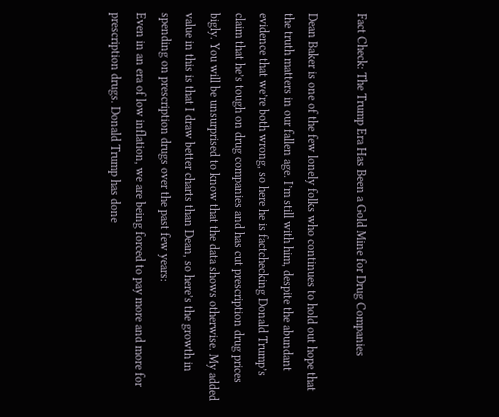Fact Check: The Trump Era Has Been a Gold Mine for Drug Companies

Dean Baker is one of the few lonely folks who continues to hold out hope that the truth matters in our fallen age. I’m still with him, despite the abundant evidence that we’re both wrong, so here he is factchecking Donald Trump’s claim that he’s tough on drug companies and has cut prescription drug prices bigly. You will be unsurprised to know that the data shows otherwise. My added value in this is that I draw better charts than Dean, so here’s the growth in spending on prescription drugs over the past few years:
Even in an era of low inflation, we are being forced to pay more and more for prescription drugs. Donald Trump has done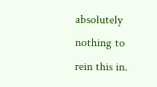absolutely nothing to rein this in.